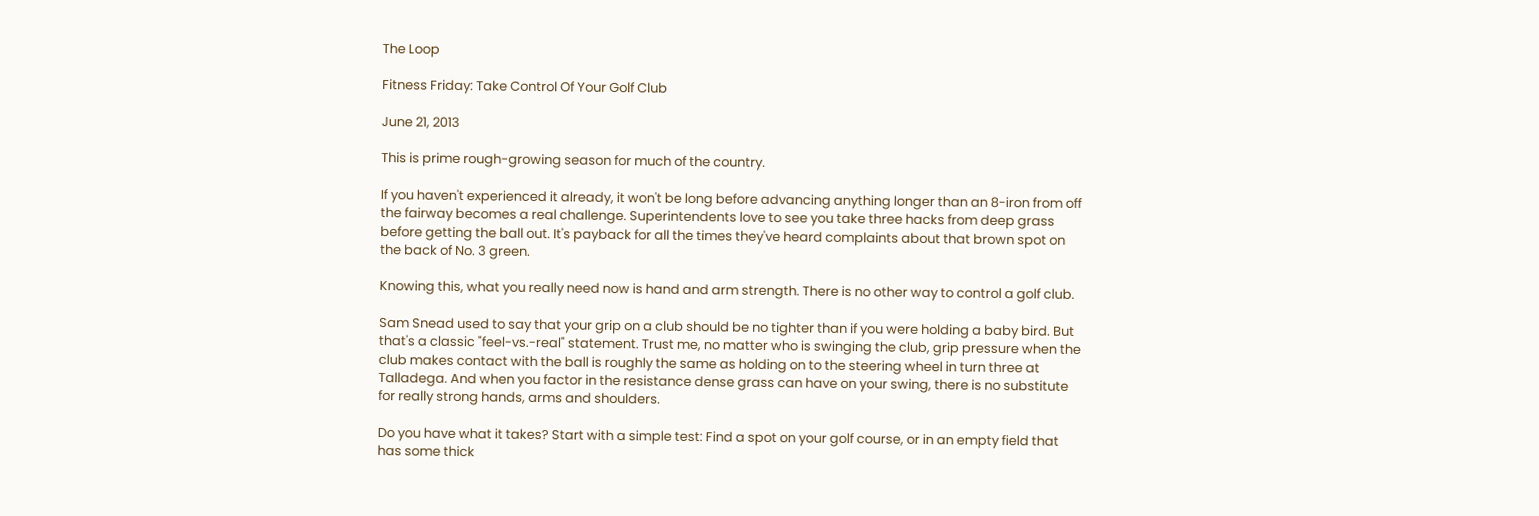The Loop

Fitness Friday: Take Control Of Your Golf Club

June 21, 2013

This is prime rough-growing season for much of the country.

If you haven't experienced it already, it won't be long before advancing anything longer than an 8-iron from off the fairway becomes a real challenge. Superintendents love to see you take three hacks from deep grass before getting the ball out. It's payback for all the times they've heard complaints about that brown spot on the back of No. 3 green.

Knowing this, what you really need now is hand and arm strength. There is no other way to control a golf club.

Sam Snead used to say that your grip on a club should be no tighter than if you were holding a baby bird. But that's a classic "feel-vs.-real" statement. Trust me, no matter who is swinging the club, grip pressure when the club makes contact with the ball is roughly the same as holding on to the steering wheel in turn three at Talladega. And when you factor in the resistance dense grass can have on your swing, there is no substitute for really strong hands, arms and shoulders.

Do you have what it takes? Start with a simple test: Find a spot on your golf course, or in an empty field that has some thick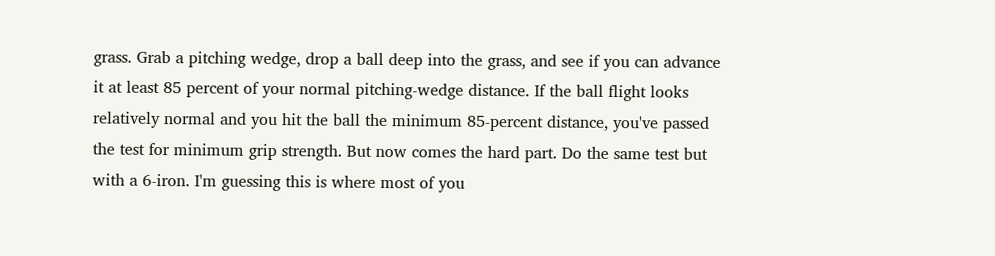grass. Grab a pitching wedge, drop a ball deep into the grass, and see if you can advance it at least 85 percent of your normal pitching-wedge distance. If the ball flight looks relatively normal and you hit the ball the minimum 85-percent distance, you've passed the test for minimum grip strength. But now comes the hard part. Do the same test but with a 6-iron. I'm guessing this is where most of you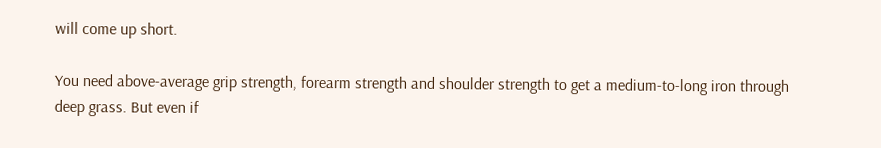will come up short.

You need above-average grip strength, forearm strength and shoulder strength to get a medium-to-long iron through deep grass. But even if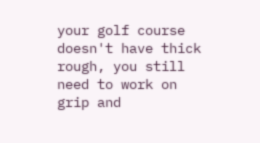your golf course doesn't have thick rough, you still need to work on grip and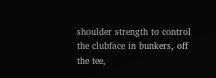shoulder strength to control the clubface in bunkers, off the tee,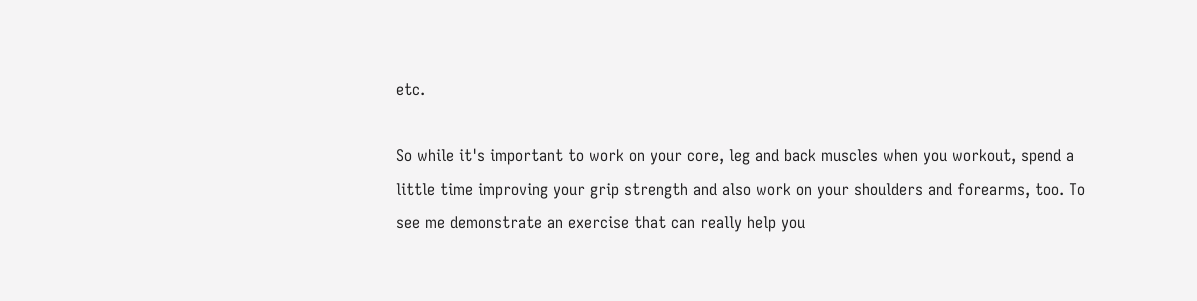etc.

So while it's important to work on your core, leg and back muscles when you workout, spend a little time improving your grip strength and also work on your shoulders and forearms, too. To see me demonstrate an exercise that can really help you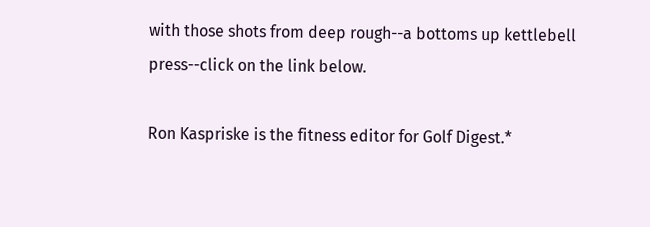with those shots from deep rough--a bottoms up kettlebell press--click on the link below.

Ron Kaspriske is the fitness editor for Golf Digest.*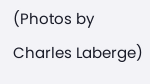(Photos by Charles Laberge)